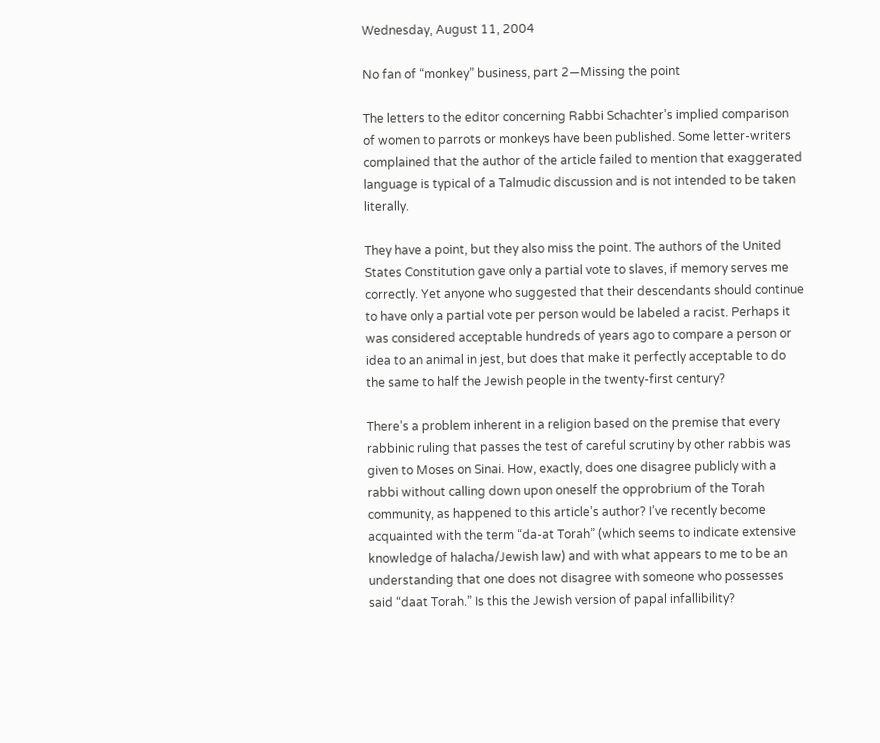Wednesday, August 11, 2004

No fan of “monkey” business, part 2—Missing the point

The letters to the editor concerning Rabbi Schachter’s implied comparison of women to parrots or monkeys have been published. Some letter-writers complained that the author of the article failed to mention that exaggerated language is typical of a Talmudic discussion and is not intended to be taken literally.

They have a point, but they also miss the point. The authors of the United States Constitution gave only a partial vote to slaves, if memory serves me correctly. Yet anyone who suggested that their descendants should continue to have only a partial vote per person would be labeled a racist. Perhaps it was considered acceptable hundreds of years ago to compare a person or idea to an animal in jest, but does that make it perfectly acceptable to do the same to half the Jewish people in the twenty-first century?

There’s a problem inherent in a religion based on the premise that every rabbinic ruling that passes the test of careful scrutiny by other rabbis was given to Moses on Sinai. How, exactly, does one disagree publicly with a rabbi without calling down upon oneself the opprobrium of the Torah community, as happened to this article’s author? I’ve recently become acquainted with the term “da-at Torah” (which seems to indicate extensive knowledge of halacha/Jewish law) and with what appears to me to be an understanding that one does not disagree with someone who possesses said “daat Torah.” Is this the Jewish version of papal infallibility?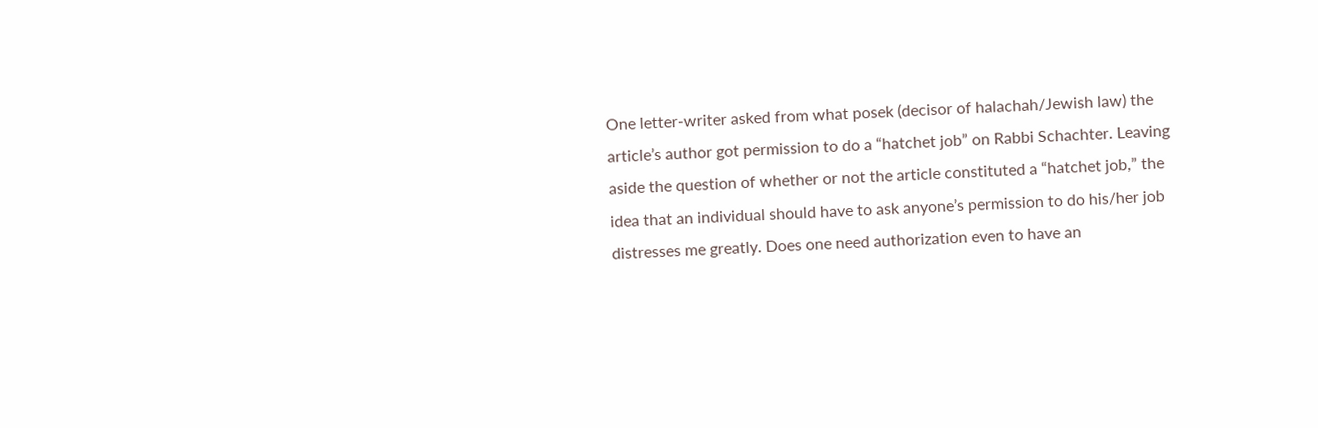One letter-writer asked from what posek (decisor of halachah/Jewish law) the article’s author got permission to do a “hatchet job” on Rabbi Schachter. Leaving aside the question of whether or not the article constituted a “hatchet job,” the idea that an individual should have to ask anyone’s permission to do his/her job distresses me greatly. Does one need authorization even to have an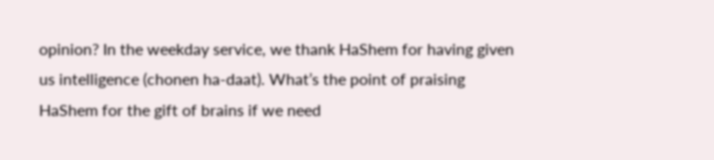opinion? In the weekday service, we thank HaShem for having given us intelligence (chonen ha-daat). What’s the point of praising HaShem for the gift of brains if we need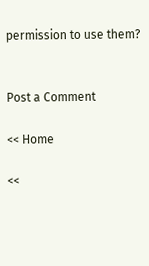permission to use them?


Post a Comment

<< Home

<<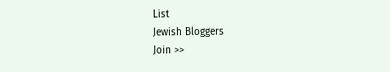List
Jewish Bloggers
Join >>